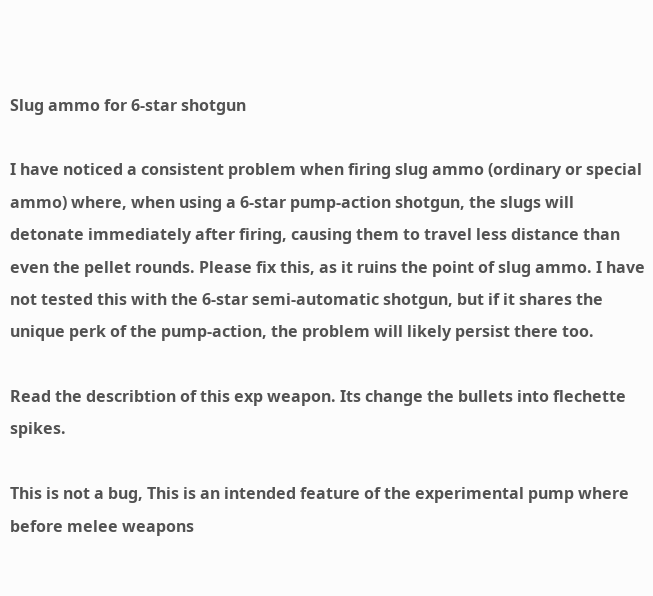Slug ammo for 6-star shotgun

I have noticed a consistent problem when firing slug ammo (ordinary or special ammo) where, when using a 6-star pump-action shotgun, the slugs will detonate immediately after firing, causing them to travel less distance than even the pellet rounds. Please fix this, as it ruins the point of slug ammo. I have not tested this with the 6-star semi-automatic shotgun, but if it shares the unique perk of the pump-action, the problem will likely persist there too.

Read the describtion of this exp weapon. Its change the bullets into flechette spikes.

This is not a bug, This is an intended feature of the experimental pump where before melee weapons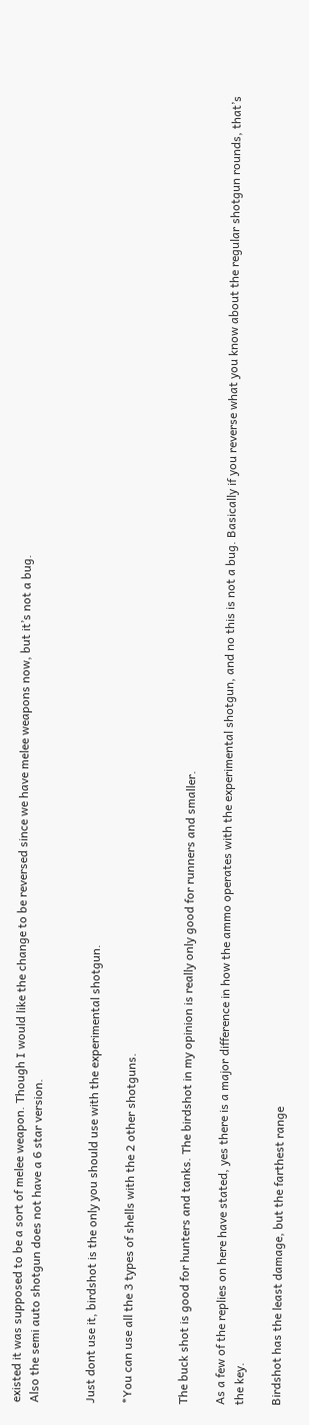existed it was supposed to be a sort of melee weapon. Though I would like the change to be reversed since we have melee weapons now, but it’s not a bug.
Also the semi auto shotgun does not have a 6 star version.


Just dont use it, birdshot is the only you should use with the experimental shotgun.

*You can use all the 3 types of shells with the 2 other shotguns.


The buck shot is good for hunters and tanks. The birdshot in my opinion is really only good for runners and smaller.

As a few of the replies on here have stated, yes there is a major difference in how the ammo operates with the experimental shotgun, and no this is not a bug. Basically if you reverse what you know about the regular shotgun rounds, that’s the key.

Birdshot has the least damage, but the farthest range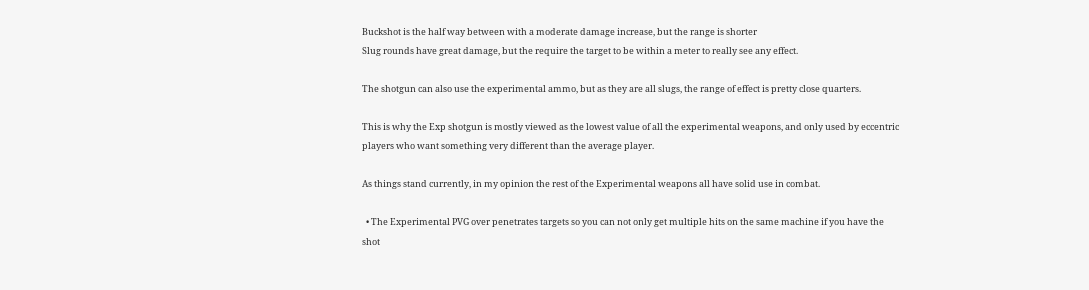Buckshot is the half way between with a moderate damage increase, but the range is shorter
Slug rounds have great damage, but the require the target to be within a meter to really see any effect.

The shotgun can also use the experimental ammo, but as they are all slugs, the range of effect is pretty close quarters.

This is why the Exp shotgun is mostly viewed as the lowest value of all the experimental weapons, and only used by eccentric players who want something very different than the average player.

As things stand currently, in my opinion the rest of the Experimental weapons all have solid use in combat.

  • The Experimental PVG over penetrates targets so you can not only get multiple hits on the same machine if you have the shot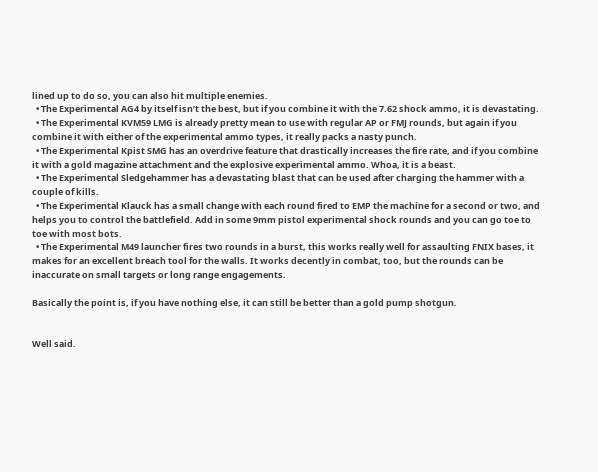lined up to do so, you can also hit multiple enemies.
  • The Experimental AG4 by itself isn’t the best, but if you combine it with the 7.62 shock ammo, it is devastating.
  • The Experimental KVM59 LMG is already pretty mean to use with regular AP or FMJ rounds, but again if you combine it with either of the experimental ammo types, it really packs a nasty punch.
  • The Experimental Kpist SMG has an overdrive feature that drastically increases the fire rate, and if you combine it with a gold magazine attachment and the explosive experimental ammo. Whoa, it is a beast.
  • The Experimental Sledgehammer has a devastating blast that can be used after charging the hammer with a couple of kills.
  • The Experimental Klauck has a small change with each round fired to EMP the machine for a second or two, and helps you to control the battlefield. Add in some 9mm pistol experimental shock rounds and you can go toe to toe with most bots.
  • The Experimental M49 launcher fires two rounds in a burst, this works really well for assaulting FNIX bases, it makes for an excellent breach tool for the walls. It works decently in combat, too, but the rounds can be inaccurate on small targets or long range engagements.

Basically the point is, if you have nothing else, it can still be better than a gold pump shotgun.


Well said.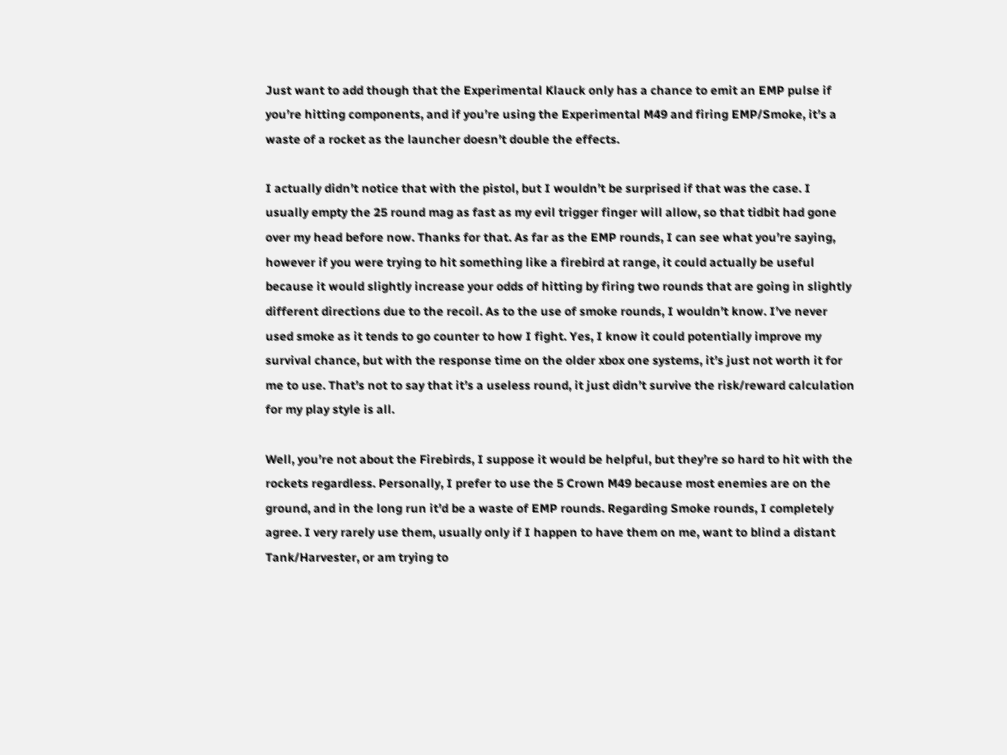Just want to add though that the Experimental Klauck only has a chance to emit an EMP pulse if you’re hitting components, and if you’re using the Experimental M49 and firing EMP/Smoke, it’s a waste of a rocket as the launcher doesn’t double the effects.

I actually didn’t notice that with the pistol, but I wouldn’t be surprised if that was the case. I usually empty the 25 round mag as fast as my evil trigger finger will allow, so that tidbit had gone over my head before now. Thanks for that. As far as the EMP rounds, I can see what you’re saying, however if you were trying to hit something like a firebird at range, it could actually be useful because it would slightly increase your odds of hitting by firing two rounds that are going in slightly different directions due to the recoil. As to the use of smoke rounds, I wouldn’t know. I’ve never used smoke as it tends to go counter to how I fight. Yes, I know it could potentially improve my survival chance, but with the response time on the older xbox one systems, it’s just not worth it for me to use. That’s not to say that it’s a useless round, it just didn’t survive the risk/reward calculation for my play style is all.

Well, you’re not about the Firebirds, I suppose it would be helpful, but they’re so hard to hit with the rockets regardless. Personally, I prefer to use the 5 Crown M49 because most enemies are on the ground, and in the long run it’d be a waste of EMP rounds. Regarding Smoke rounds, I completely agree. I very rarely use them, usually only if I happen to have them on me, want to blind a distant Tank/Harvester, or am trying to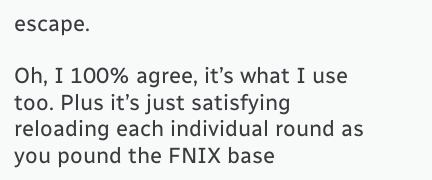escape.

Oh, I 100% agree, it’s what I use too. Plus it’s just satisfying reloading each individual round as you pound the FNIX base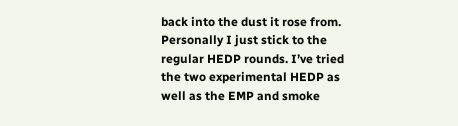back into the dust it rose from. Personally I just stick to the regular HEDP rounds. I’ve tried the two experimental HEDP as well as the EMP and smoke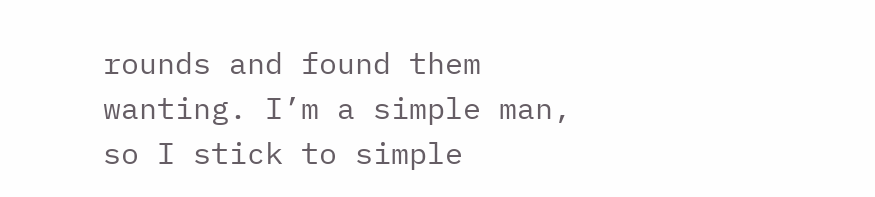rounds and found them wanting. I’m a simple man, so I stick to simple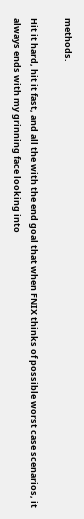methods.

Hit it hard, hit it fast, and all the with the end goal that when FNIX thinks of possible worst case scenarios, it always ends with my grinning face looking into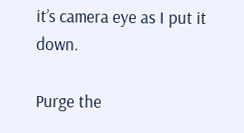it’s camera eye as I put it down.

Purge the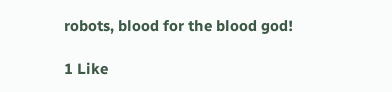robots, blood for the blood god!

1 Like